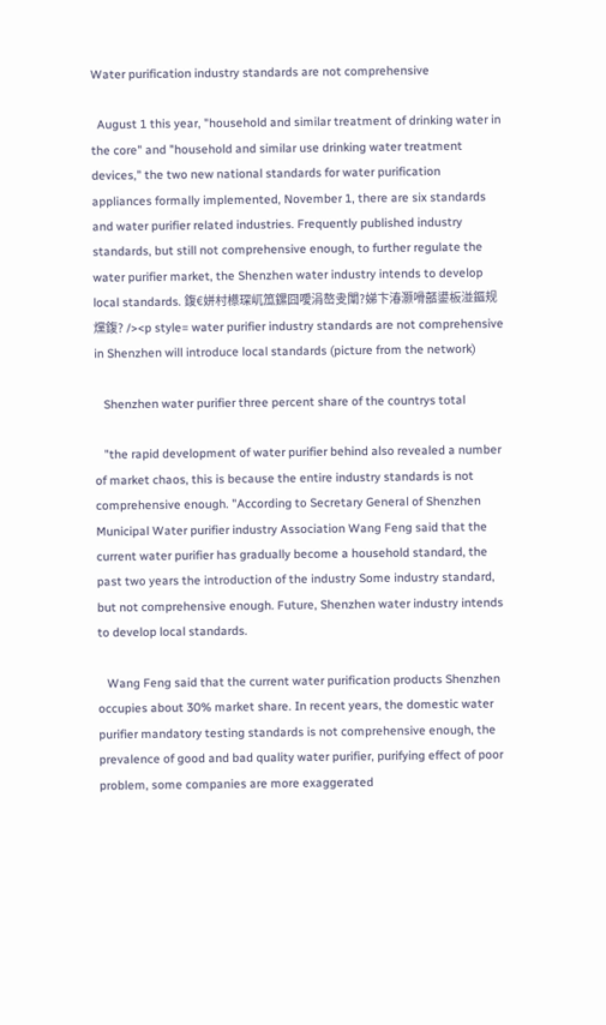Water purification industry standards are not comprehensive

  August 1 this year, "household and similar treatment of drinking water in the core" and "household and similar use drinking water treatment devices," the two new national standards for water purification appliances formally implemented, November 1, there are six standards and water purifier related industries. Frequently published industry standards, but still not comprehensive enough, to further regulate the water purifier market, the Shenzhen water industry intends to develop local standards. 鍑€姘村櫒琛屼笟鏍囧噯涓嶅叏闈?娣卞湷灏嗗嚭鍙板湴鏂规爣鍑? /><p style= water purifier industry standards are not comprehensive in Shenzhen will introduce local standards (picture from the network)

   Shenzhen water purifier three percent share of the countrys total

   "the rapid development of water purifier behind also revealed a number of market chaos, this is because the entire industry standards is not comprehensive enough. "According to Secretary General of Shenzhen Municipal Water purifier industry Association Wang Feng said that the current water purifier has gradually become a household standard, the past two years the introduction of the industry Some industry standard, but not comprehensive enough. Future, Shenzhen water industry intends to develop local standards.

   Wang Feng said that the current water purification products Shenzhen occupies about 30% market share. In recent years, the domestic water purifier mandatory testing standards is not comprehensive enough, the prevalence of good and bad quality water purifier, purifying effect of poor problem, some companies are more exaggerated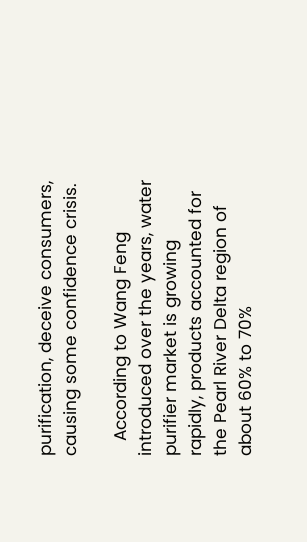purification, deceive consumers, causing some confidence crisis.

   According to Wang Feng introduced over the years, water purifier market is growing rapidly, products accounted for the Pearl River Delta region of about 60% to 70%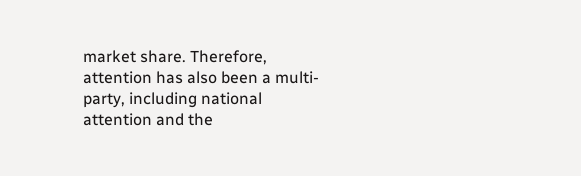market share. Therefore, attention has also been a multi-party, including national attention and the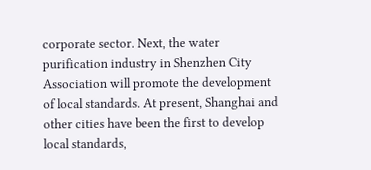corporate sector. Next, the water purification industry in Shenzhen City Association will promote the development of local standards. At present, Shanghai and other cities have been the first to develop local standards,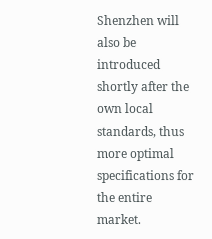Shenzhen will also be introduced shortly after the own local standards, thus more optimal specifications for the entire market.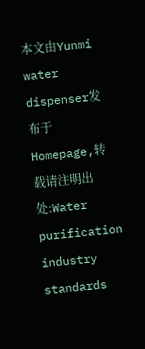本文由Yunmi water dispenser发布于Homepage,转载请注明出处:Water purification industry standards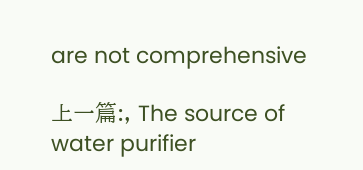are not comprehensive

上一篇:, The source of water purifier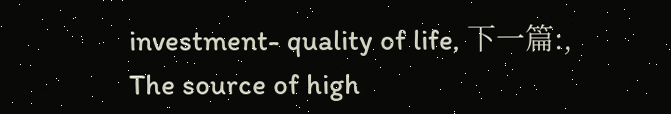investment- quality of life, 下一篇:, The source of high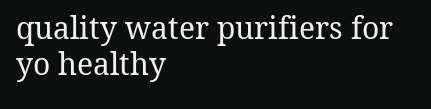quality water purifiers for yo healthy